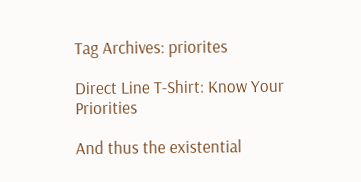Tag Archives: priorites

Direct Line T-Shirt: Know Your Priorities

And thus the existential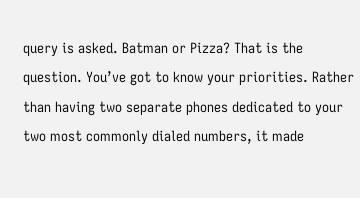query is asked. Batman or Pizza? That is the question. You’ve got to know your priorities. Rather than having two separate phones dedicated to your two most commonly dialed numbers, it made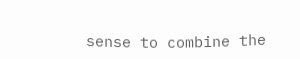sense to combine the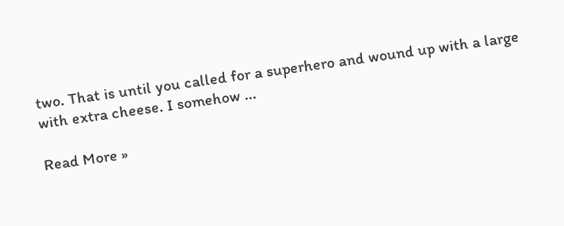two. That is until you called for a superhero and wound up with a large with extra cheese. I somehow ...

Read More »